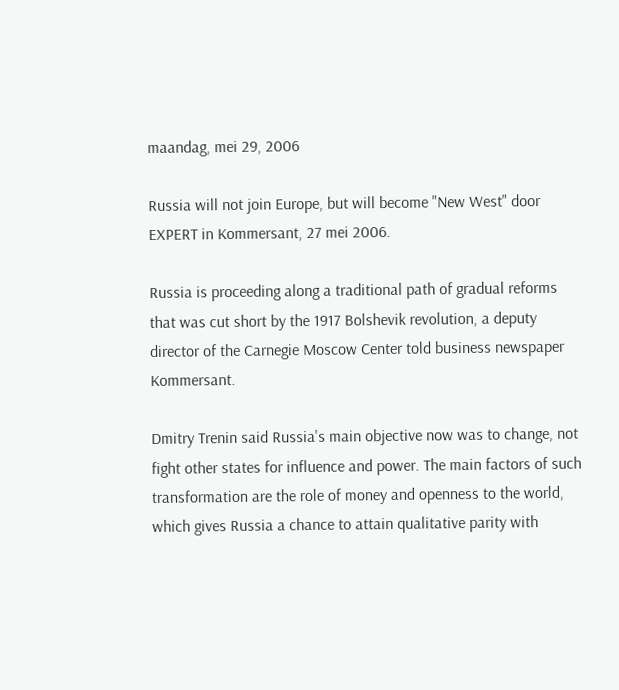maandag, mei 29, 2006

Russia will not join Europe, but will become "New West" door EXPERT in Kommersant, 27 mei 2006.

Russia is proceeding along a traditional path of gradual reforms that was cut short by the 1917 Bolshevik revolution, a deputy director of the Carnegie Moscow Center told business newspaper Kommersant.

Dmitry Trenin said Russia's main objective now was to change, not fight other states for influence and power. The main factors of such transformation are the role of money and openness to the world, which gives Russia a chance to attain qualitative parity with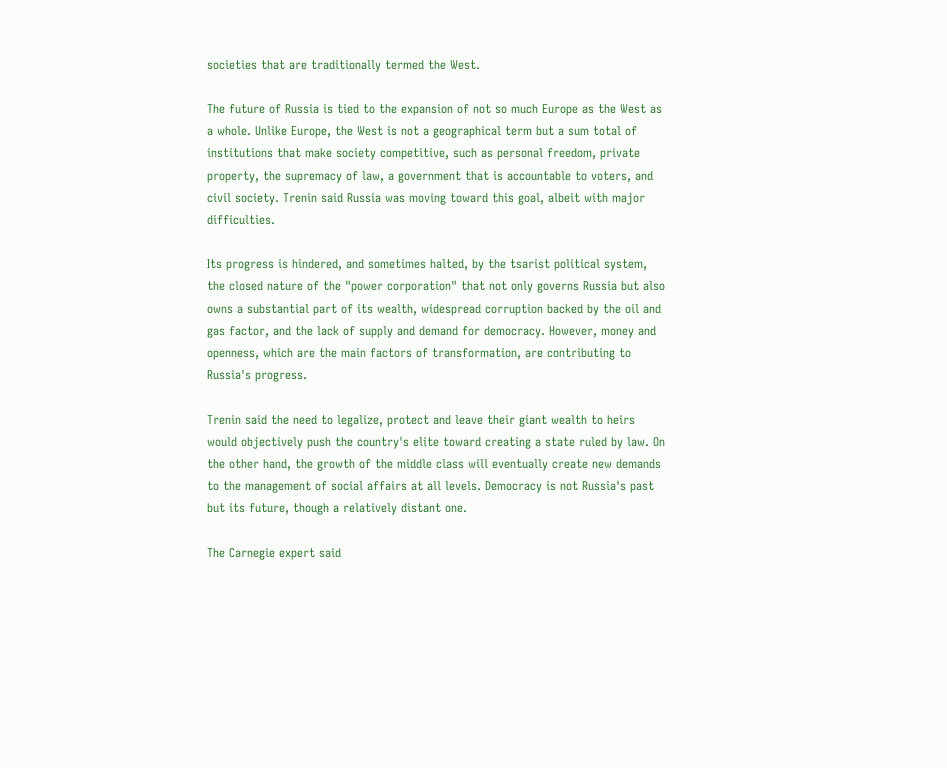societies that are traditionally termed the West.

The future of Russia is tied to the expansion of not so much Europe as the West as a whole. Unlike Europe, the West is not a geographical term but a sum total of institutions that make society competitive, such as personal freedom, private property, the supremacy of law, a government that is accountable to voters, and civil society. Trenin said Russia was moving toward this goal, albeit with major difficulties.

Its progress is hindered, and sometimes halted, by the tsarist political system, the closed nature of the "power corporation" that not only governs Russia but also owns a substantial part of its wealth, widespread corruption backed by the oil and gas factor, and the lack of supply and demand for democracy. However, money and openness, which are the main factors of transformation, are contributing to Russia's progress.

Trenin said the need to legalize, protect and leave their giant wealth to heirs would objectively push the country's elite toward creating a state ruled by law. On the other hand, the growth of the middle class will eventually create new demands to the management of social affairs at all levels. Democracy is not Russia's past but its future, though a relatively distant one.

The Carnegie expert said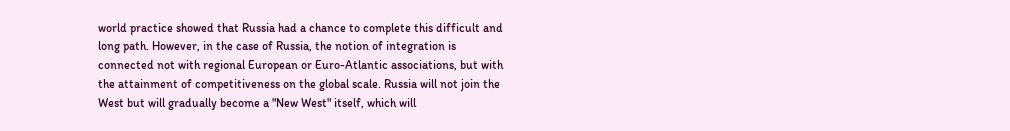world practice showed that Russia had a chance to complete this difficult and long path. However, in the case of Russia, the notion of integration is connected not with regional European or Euro-Atlantic associations, but with the attainment of competitiveness on the global scale. Russia will not join the West but will gradually become a "New West" itself, which will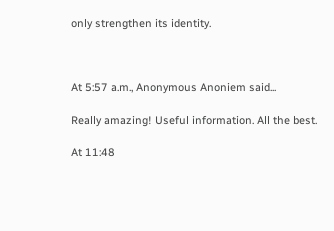only strengthen its identity.



At 5:57 a.m., Anonymous Anoniem said...

Really amazing! Useful information. All the best.

At 11:48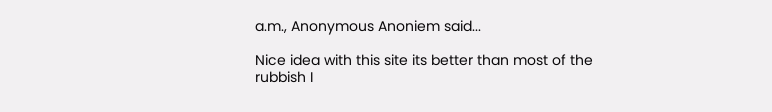a.m., Anonymous Anoniem said...

Nice idea with this site its better than most of the rubbish I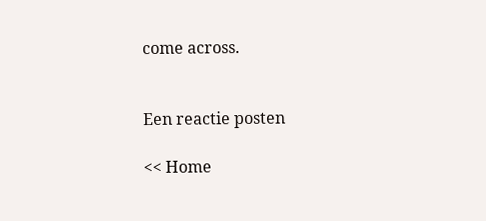come across.


Een reactie posten

<< Home